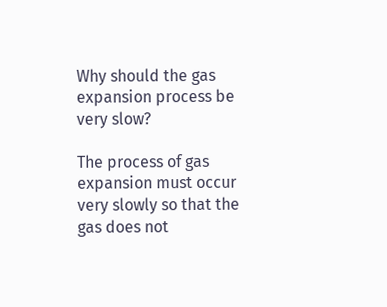Why should the gas expansion process be very slow?

The process of gas expansion must occur very slowly so that the gas does not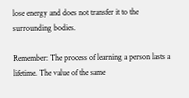lose energy and does not transfer it to the surrounding bodies.

Remember: The process of learning a person lasts a lifetime. The value of the same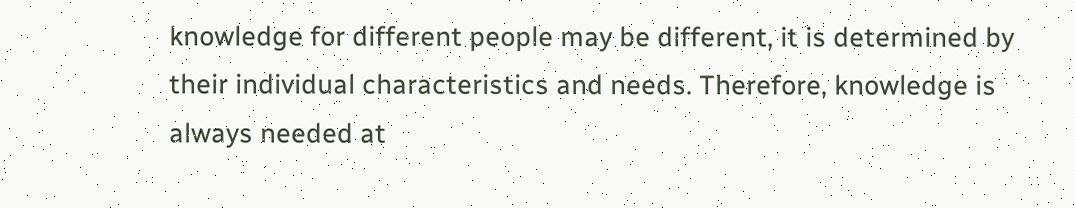knowledge for different people may be different, it is determined by their individual characteristics and needs. Therefore, knowledge is always needed at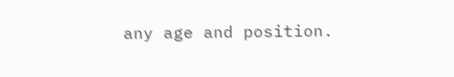any age and position.